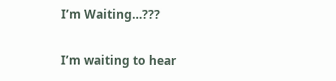I’m Waiting…???

I’m waiting to hear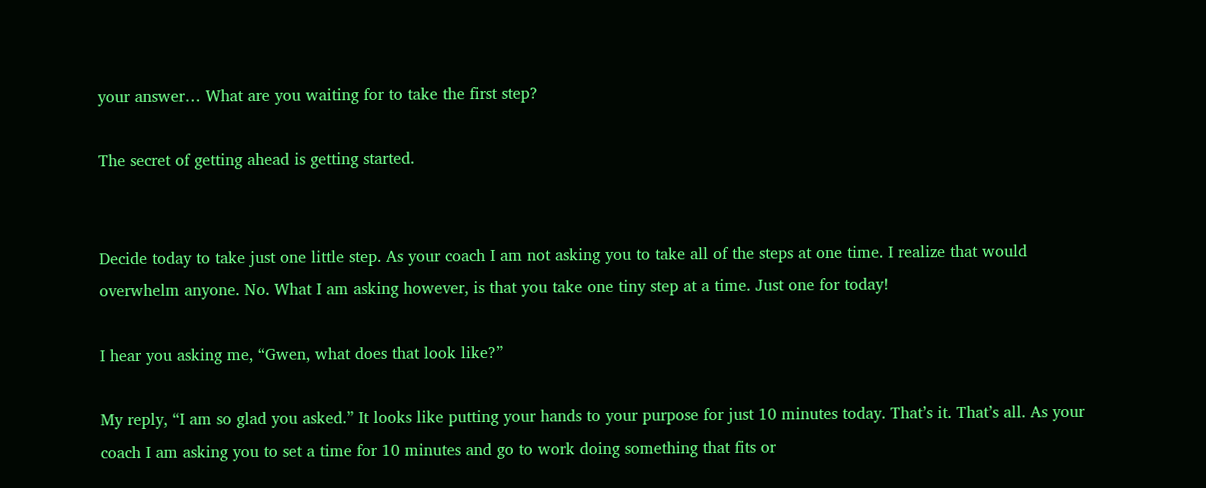your answer… What are you waiting for to take the first step?

The secret of getting ahead is getting started.


Decide today to take just one little step. As your coach I am not asking you to take all of the steps at one time. I realize that would overwhelm anyone. No. What I am asking however, is that you take one tiny step at a time. Just one for today!

I hear you asking me, “Gwen, what does that look like?”

My reply, “I am so glad you asked.” It looks like putting your hands to your purpose for just 10 minutes today. That’s it. That’s all. As your coach I am asking you to set a time for 10 minutes and go to work doing something that fits or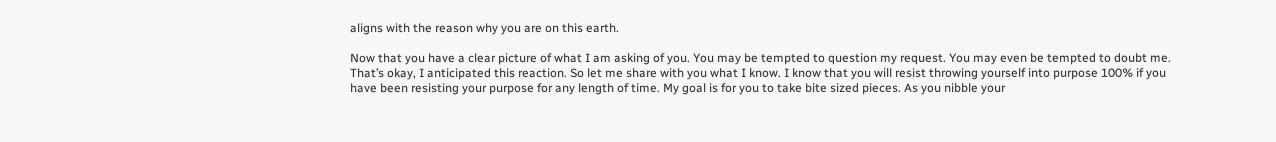aligns with the reason why you are on this earth.

Now that you have a clear picture of what I am asking of you. You may be tempted to question my request. You may even be tempted to doubt me. That’s okay, I anticipated this reaction. So let me share with you what I know. I know that you will resist throwing yourself into purpose 100% if you have been resisting your purpose for any length of time. My goal is for you to take bite sized pieces. As you nibble your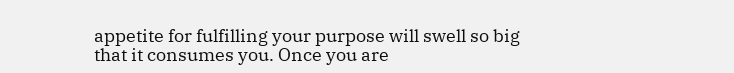appetite for fulfilling your purpose will swell so big that it consumes you. Once you are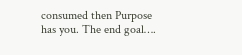consumed then Purpose has you. The end goal….